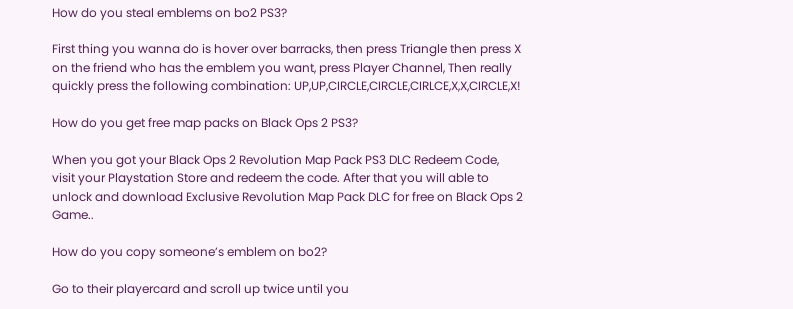How do you steal emblems on bo2 PS3?

First thing you wanna do is hover over barracks, then press Triangle then press X on the friend who has the emblem you want, press Player Channel, Then really quickly press the following combination: UP,UP,CIRCLE,CIRCLE,CIRLCE,X,X,CIRCLE,X!

How do you get free map packs on Black Ops 2 PS3?

When you got your Black Ops 2 Revolution Map Pack PS3 DLC Redeem Code, visit your Playstation Store and redeem the code. After that you will able to unlock and download Exclusive Revolution Map Pack DLC for free on Black Ops 2 Game..

How do you copy someone’s emblem on bo2?

Go to their playercard and scroll up twice until you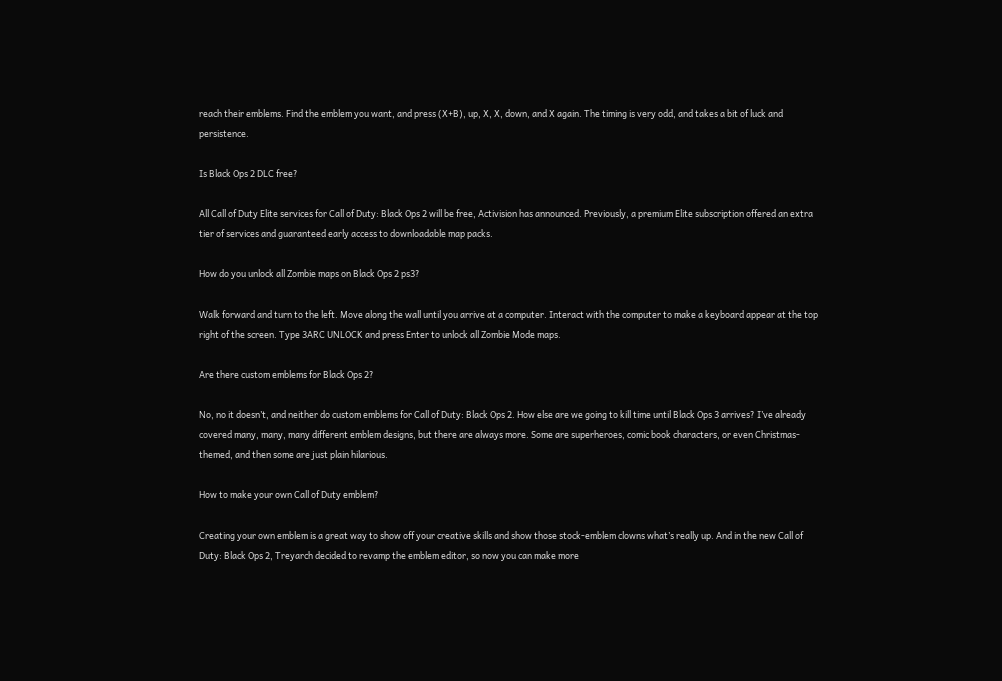reach their emblems. Find the emblem you want, and press (X+B), up, X, X, down, and X again. The timing is very odd, and takes a bit of luck and persistence.

Is Black Ops 2 DLC free?

All Call of Duty Elite services for Call of Duty: Black Ops 2 will be free, Activision has announced. Previously, a premium Elite subscription offered an extra tier of services and guaranteed early access to downloadable map packs.

How do you unlock all Zombie maps on Black Ops 2 ps3?

Walk forward and turn to the left. Move along the wall until you arrive at a computer. Interact with the computer to make a keyboard appear at the top right of the screen. Type 3ARC UNLOCK and press Enter to unlock all Zombie Mode maps.

Are there custom emblems for Black Ops 2?

No, no it doesn’t, and neither do custom emblems for Call of Duty: Black Ops 2. How else are we going to kill time until Black Ops 3 arrives? I’ve already covered many, many, many different emblem designs, but there are always more. Some are superheroes, comic book characters, or even Christmas-themed, and then some are just plain hilarious.

How to make your own Call of Duty emblem?

Creating your own emblem is a great way to show off your creative skills and show those stock-emblem clowns what’s really up. And in the new Call of Duty: Black Ops 2, Treyarch decided to revamp the emblem editor, so now you can make more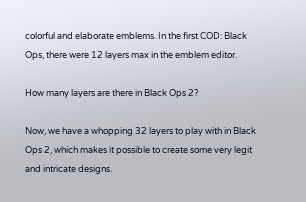colorful and elaborate emblems. In the first COD: Black Ops, there were 12 layers max in the emblem editor.

How many layers are there in Black Ops 2?

Now, we have a whopping 32 layers to play with in Black Ops 2, which makes it possible to create some very legit and intricate designs.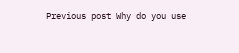Previous post Why do you use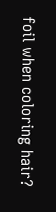foil when coloring hair?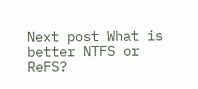Next post What is better NTFS or ReFS?